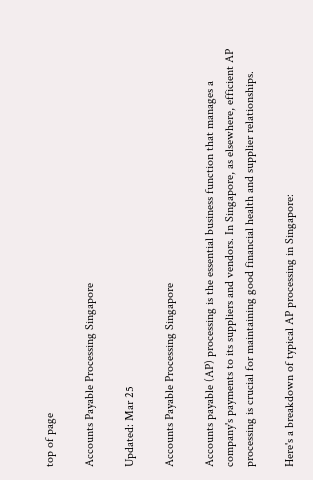top of page

Accounts Payable Processing Singapore

Updated: Mar 25

Accounts Payable Processing Singapore

Accounts payable (AP) processing is the essential business function that manages a company's payments to its suppliers and vendors. In Singapore, as elsewhere, efficient AP processing is crucial for maintaining good financial health and supplier relationships.

Here's a breakdown of typical AP processing in Singapore: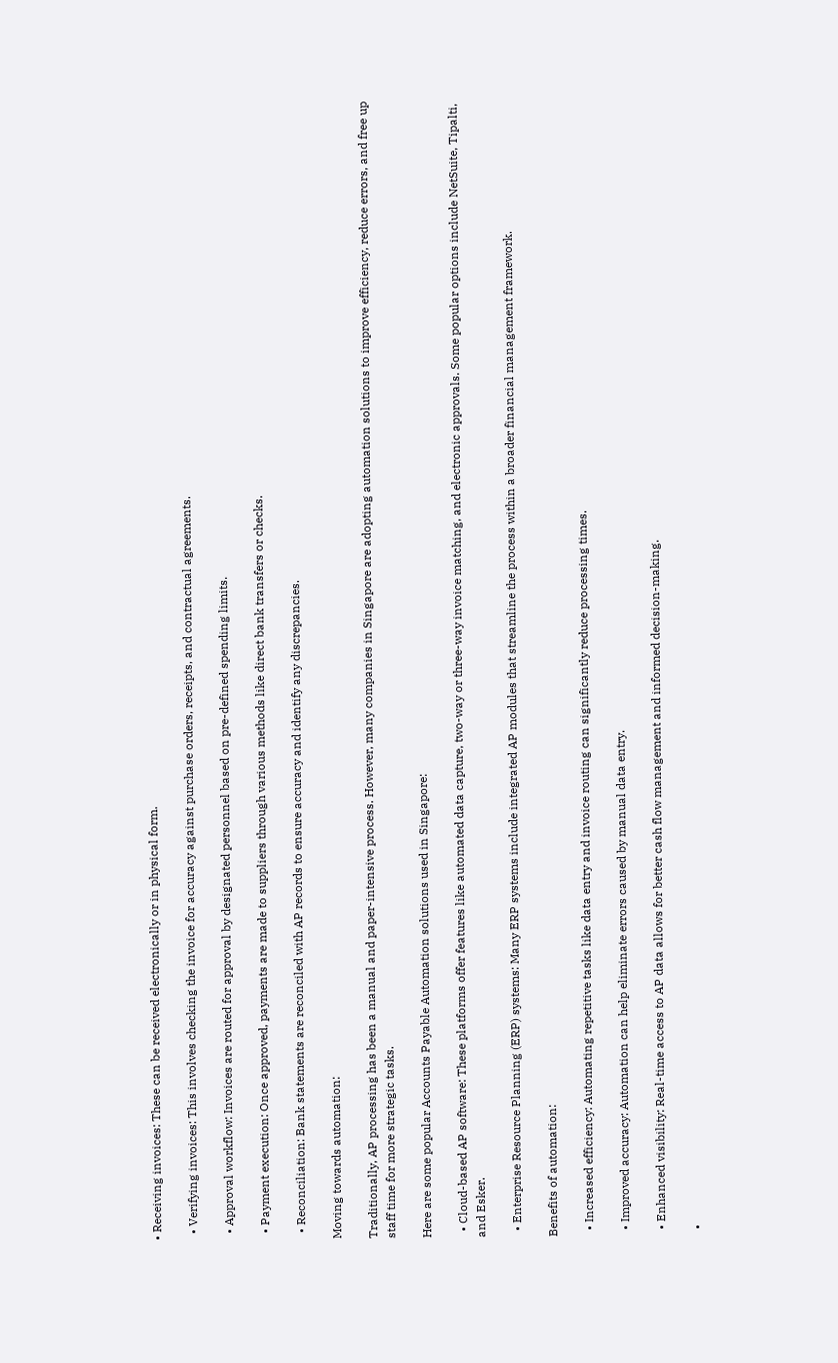• Receiving invoices: These can be received electronically or in physical form.

  • Verifying invoices: This involves checking the invoice for accuracy against purchase orders, receipts, and contractual agreements.

  • Approval workflow: Invoices are routed for approval by designated personnel based on pre-defined spending limits.

  • Payment execution: Once approved, payments are made to suppliers through various methods like direct bank transfers or checks.

  • Reconciliation: Bank statements are reconciled with AP records to ensure accuracy and identify any discrepancies.

Moving towards automation:

Traditionally, AP processing has been a manual and paper-intensive process. However, many companies in Singapore are adopting automation solutions to improve efficiency, reduce errors, and free up staff time for more strategic tasks.

Here are some popular Accounts Payable Automation solutions used in Singapore:

  • Cloud-based AP software: These platforms offer features like automated data capture, two-way or three-way invoice matching, and electronic approvals. Some popular options include NetSuite, Tipalti, and Esker.

  • Enterprise Resource Planning (ERP) systems: Many ERP systems include integrated AP modules that streamline the process within a broader financial management framework.

Benefits of automation:

  • Increased efficiency: Automating repetitive tasks like data entry and invoice routing can significantly reduce processing times.

  • Improved accuracy: Automation can help eliminate errors caused by manual data entry.

  • Enhanced visibility: Real-time access to AP data allows for better cash flow management and informed decision-making.

  •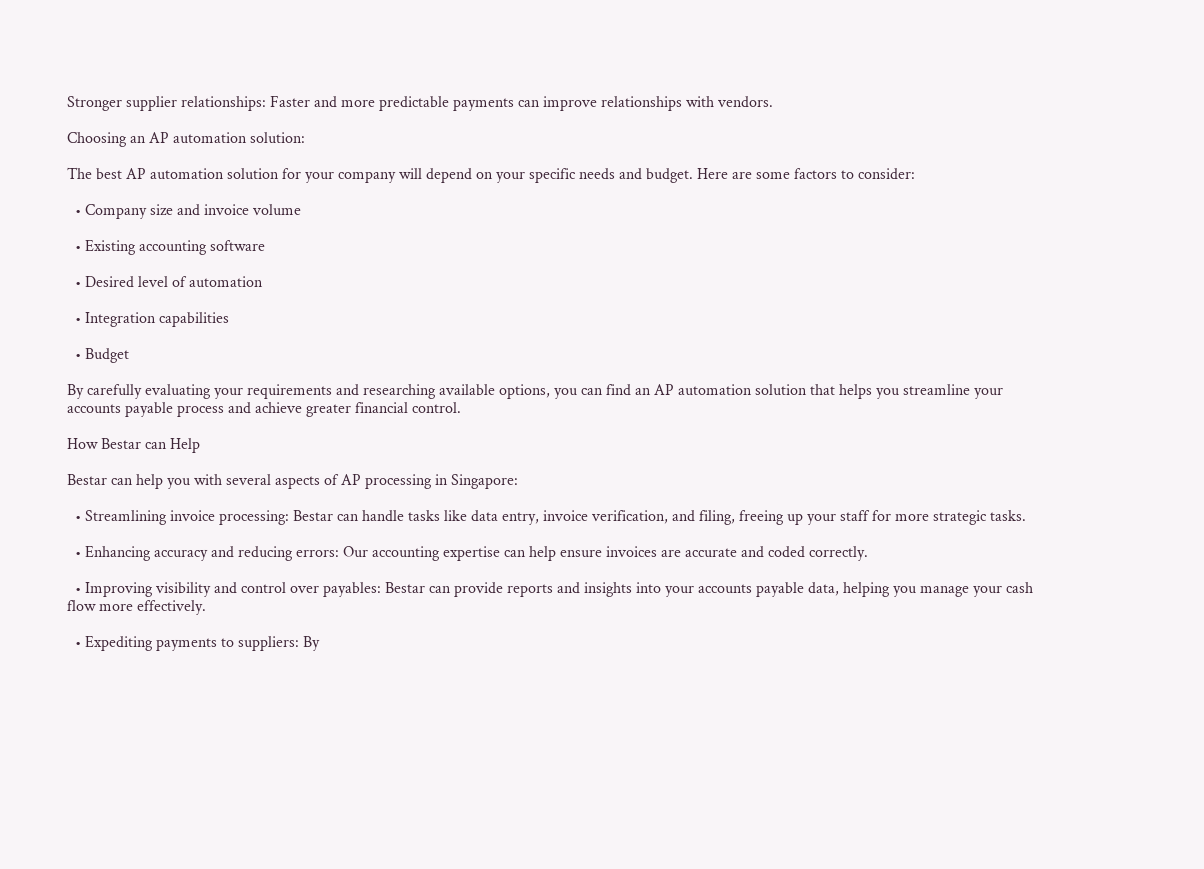Stronger supplier relationships: Faster and more predictable payments can improve relationships with vendors.

Choosing an AP automation solution:

The best AP automation solution for your company will depend on your specific needs and budget. Here are some factors to consider:

  • Company size and invoice volume

  • Existing accounting software

  • Desired level of automation

  • Integration capabilities

  • Budget

By carefully evaluating your requirements and researching available options, you can find an AP automation solution that helps you streamline your accounts payable process and achieve greater financial control.

How Bestar can Help

Bestar can help you with several aspects of AP processing in Singapore:

  • Streamlining invoice processing: Bestar can handle tasks like data entry, invoice verification, and filing, freeing up your staff for more strategic tasks.

  • Enhancing accuracy and reducing errors: Our accounting expertise can help ensure invoices are accurate and coded correctly.

  • Improving visibility and control over payables: Bestar can provide reports and insights into your accounts payable data, helping you manage your cash flow more effectively.

  • Expediting payments to suppliers: By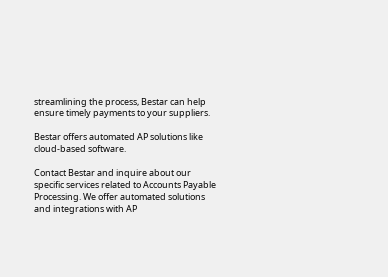streamlining the process, Bestar can help ensure timely payments to your suppliers.

Bestar offers automated AP solutions like cloud-based software.

Contact Bestar and inquire about our specific services related to Accounts Payable Processing. We offer automated solutions and integrations with AP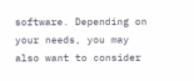software. Depending on your needs, you may also want to consider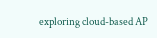exploring cloud-based AP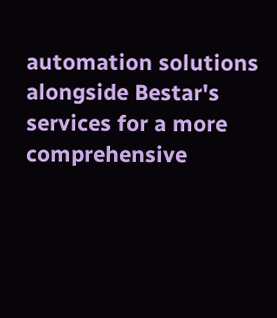automation solutions alongside Bestar's services for a more comprehensive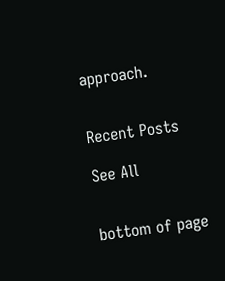approach.


Recent Posts

See All


bottom of page